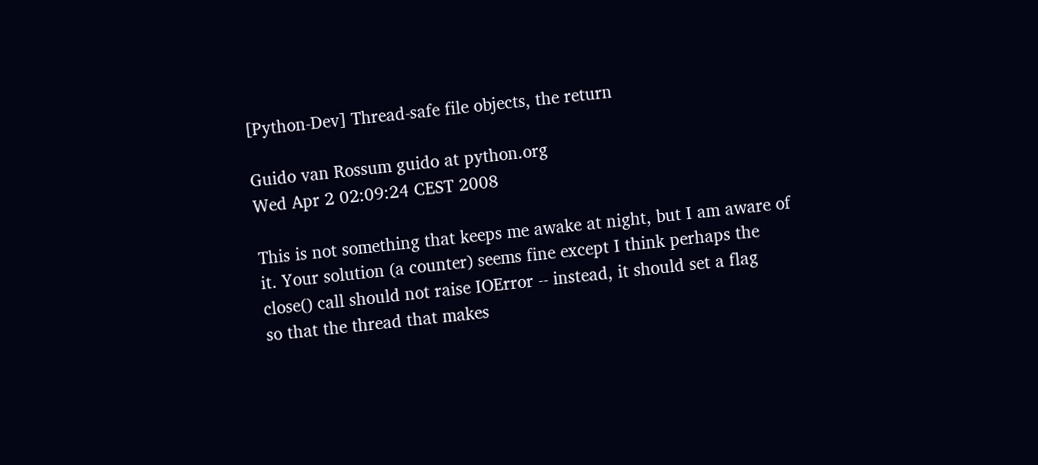[Python-Dev] Thread-safe file objects, the return

Guido van Rossum guido at python.org
Wed Apr 2 02:09:24 CEST 2008

This is not something that keeps me awake at night, but I am aware of
it. Your solution (a counter) seems fine except I think perhaps the
close() call should not raise IOError -- instead, it should set a flag
so that the thread that makes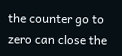the counter go to zero can close the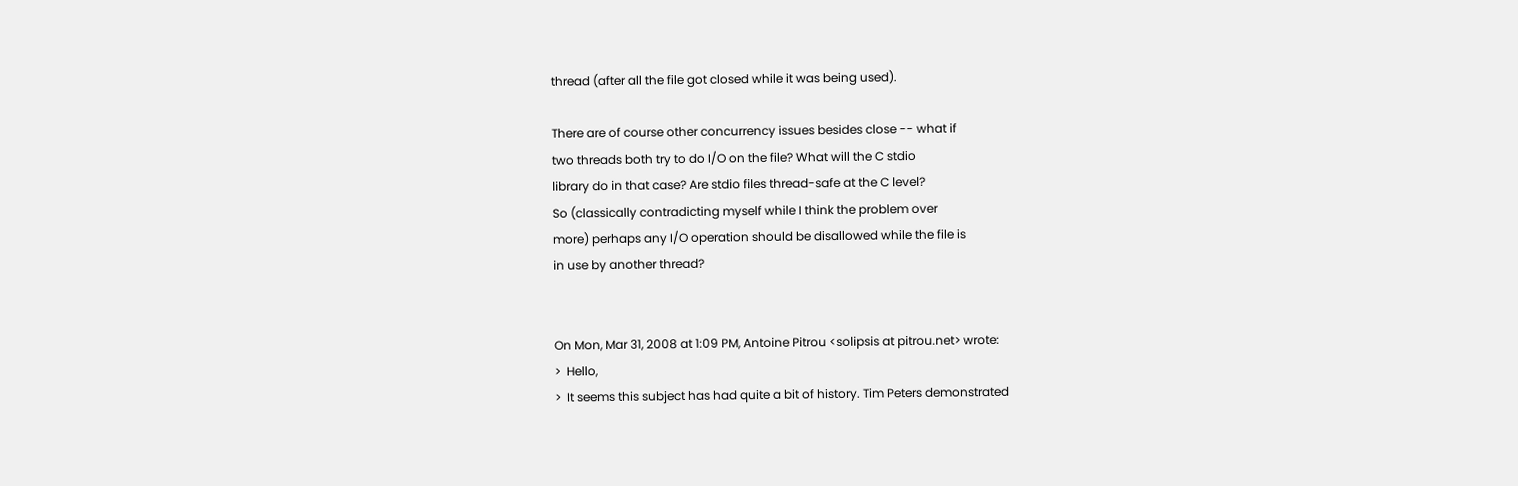thread (after all the file got closed while it was being used).

There are of course other concurrency issues besides close -- what if
two threads both try to do I/O on the file? What will the C stdio
library do in that case? Are stdio files thread-safe at the C level?
So (classically contradicting myself while I think the problem over
more) perhaps any I/O operation should be disallowed while the file is
in use by another thread?


On Mon, Mar 31, 2008 at 1:09 PM, Antoine Pitrou <solipsis at pitrou.net> wrote:
>  Hello,
>  It seems this subject has had quite a bit of history. Tim Peters demonstrated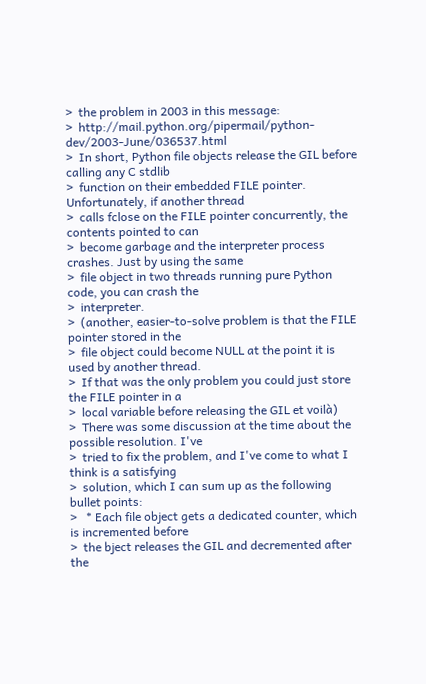>  the problem in 2003 in this message:
>  http://mail.python.org/pipermail/python-dev/2003-June/036537.html
>  In short, Python file objects release the GIL before calling any C stdlib
>  function on their embedded FILE pointer. Unfortunately, if another thread
>  calls fclose on the FILE pointer concurrently, the contents pointed to can
>  become garbage and the interpreter process crashes. Just by using the same
>  file object in two threads running pure Python code, you can crash the
>  interpreter.
>  (another, easier-to-solve problem is that the FILE pointer stored in the
>  file object could become NULL at the point it is used by another thread.
>  If that was the only problem you could just store the FILE pointer in a
>  local variable before releasing the GIL et voilà)
>  There was some discussion at the time about the possible resolution. I've
>  tried to fix the problem, and I've come to what I think is a satisfying
>  solution, which I can sum up as the following bullet points:
>   * Each file object gets a dedicated counter, which is incremented before
>  the bject releases the GIL and decremented after the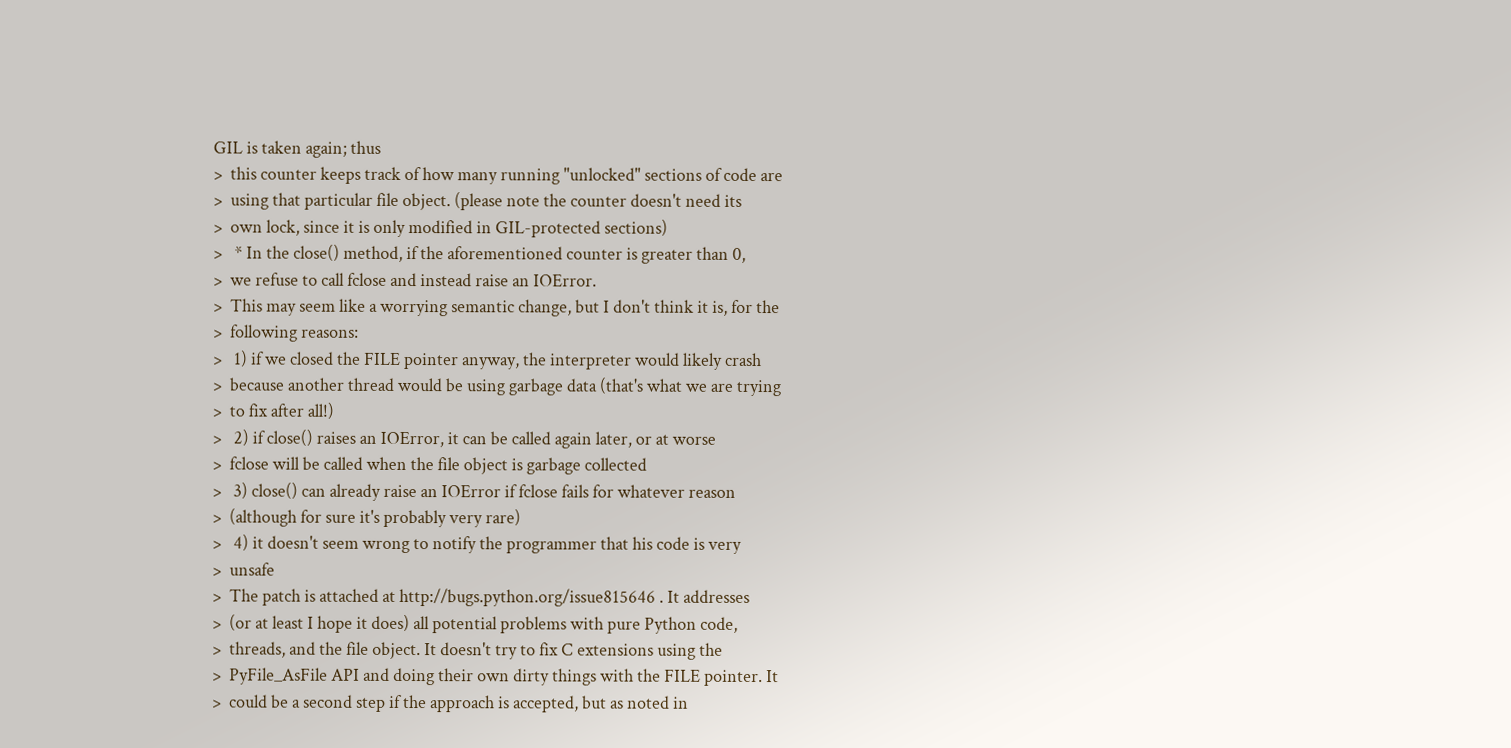GIL is taken again; thus
>  this counter keeps track of how many running "unlocked" sections of code are
>  using that particular file object. (please note the counter doesn't need its
>  own lock, since it is only modified in GIL-protected sections)
>   * In the close() method, if the aforementioned counter is greater than 0,
>  we refuse to call fclose and instead raise an IOError.
>  This may seem like a worrying semantic change, but I don't think it is, for the
>  following reasons:
>   1) if we closed the FILE pointer anyway, the interpreter would likely crash
>  because another thread would be using garbage data (that's what we are trying
>  to fix after all!)
>   2) if close() raises an IOError, it can be called again later, or at worse
>  fclose will be called when the file object is garbage collected
>   3) close() can already raise an IOError if fclose fails for whatever reason
>  (although for sure it's probably very rare)
>   4) it doesn't seem wrong to notify the programmer that his code is very
>  unsafe
>  The patch is attached at http://bugs.python.org/issue815646 . It addresses
>  (or at least I hope it does) all potential problems with pure Python code,
>  threads, and the file object. It doesn't try to fix C extensions using the
>  PyFile_AsFile API and doing their own dirty things with the FILE pointer. It
>  could be a second step if the approach is accepted, but as noted in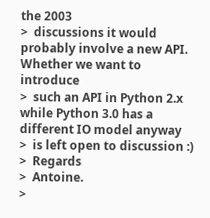the 2003
>  discussions it would probably involve a new API. Whether we want to introduce
>  such an API in Python 2.x while Python 3.0 has a different IO model anyway
>  is left open to discussion :)
>  Regards
>  Antoine.
>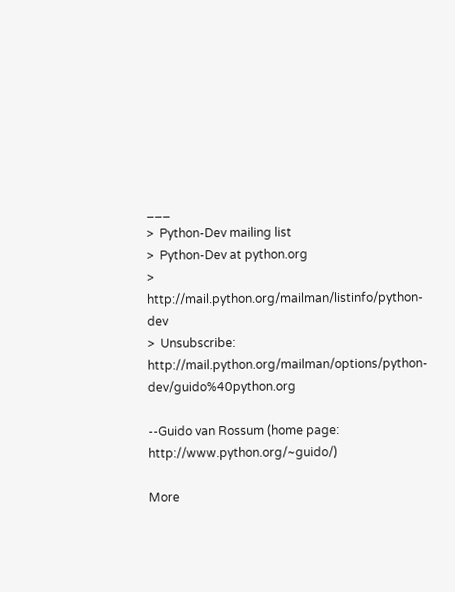___
>  Python-Dev mailing list
>  Python-Dev at python.org
>  http://mail.python.org/mailman/listinfo/python-dev
>  Unsubscribe: http://mail.python.org/mailman/options/python-dev/guido%40python.org

--Guido van Rossum (home page: http://www.python.org/~guido/)

More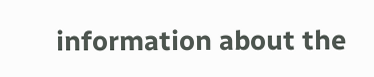information about the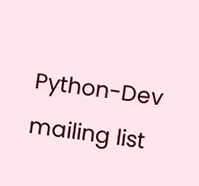Python-Dev mailing list